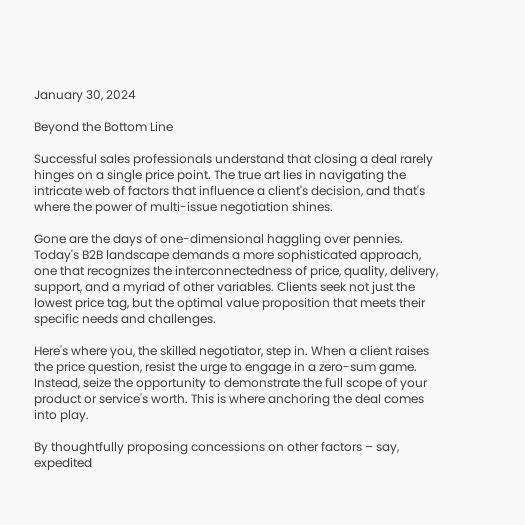January 30, 2024

Beyond the Bottom Line

Successful sales professionals understand that closing a deal rarely hinges on a single price point. The true art lies in navigating the intricate web of factors that influence a client's decision, and that's where the power of multi-issue negotiation shines.

Gone are the days of one-dimensional haggling over pennies. Today's B2B landscape demands a more sophisticated approach, one that recognizes the interconnectedness of price, quality, delivery, support, and a myriad of other variables. Clients seek not just the lowest price tag, but the optimal value proposition that meets their specific needs and challenges.

Here's where you, the skilled negotiator, step in. When a client raises the price question, resist the urge to engage in a zero-sum game. Instead, seize the opportunity to demonstrate the full scope of your product or service's worth. This is where anchoring the deal comes into play.

By thoughtfully proposing concessions on other factors – say, expedited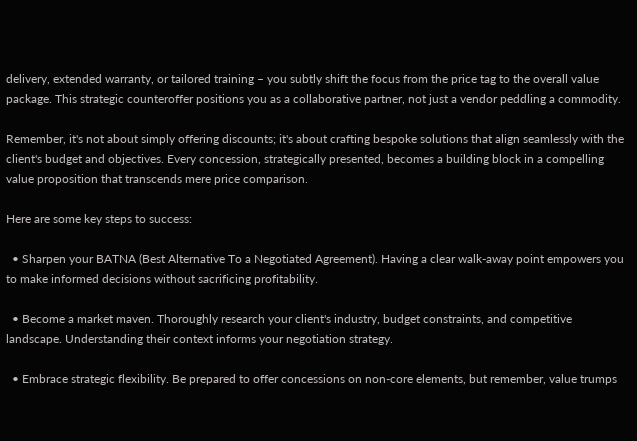delivery, extended warranty, or tailored training – you subtly shift the focus from the price tag to the overall value package. This strategic counteroffer positions you as a collaborative partner, not just a vendor peddling a commodity.

Remember, it's not about simply offering discounts; it's about crafting bespoke solutions that align seamlessly with the client's budget and objectives. Every concession, strategically presented, becomes a building block in a compelling value proposition that transcends mere price comparison.

Here are some key steps to success:

  • Sharpen your BATNA (Best Alternative To a Negotiated Agreement). Having a clear walk-away point empowers you to make informed decisions without sacrificing profitability.

  • Become a market maven. Thoroughly research your client's industry, budget constraints, and competitive landscape. Understanding their context informs your negotiation strategy.

  • Embrace strategic flexibility. Be prepared to offer concessions on non-core elements, but remember, value trumps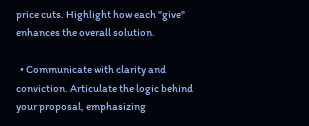price cuts. Highlight how each "give" enhances the overall solution.

  • Communicate with clarity and conviction. Articulate the logic behind your proposal, emphasizing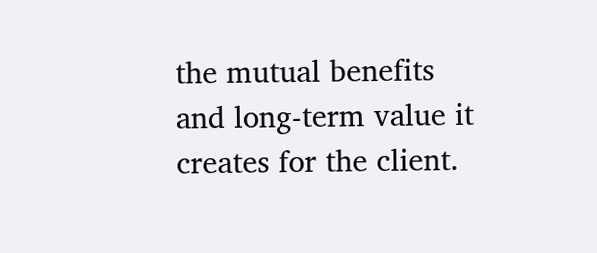the mutual benefits and long-term value it creates for the client.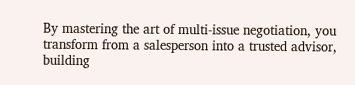By mastering the art of multi-issue negotiation, you transform from a salesperson into a trusted advisor, building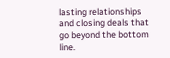lasting relationships and closing deals that go beyond the bottom line.